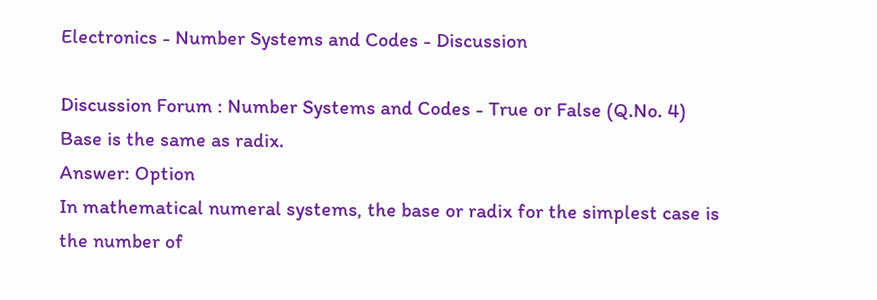Electronics - Number Systems and Codes - Discussion

Discussion Forum : Number Systems and Codes - True or False (Q.No. 4)
Base is the same as radix.
Answer: Option
In mathematical numeral systems, the base or radix for the simplest case is the number of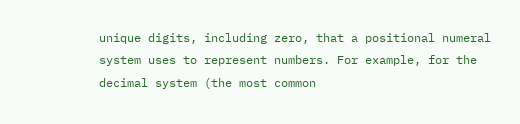unique digits, including zero, that a positional numeral system uses to represent numbers. For example, for the decimal system (the most common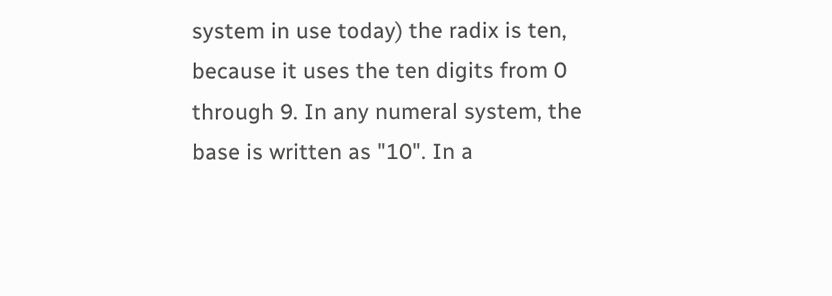system in use today) the radix is ten, because it uses the ten digits from 0 through 9. In any numeral system, the base is written as "10". In a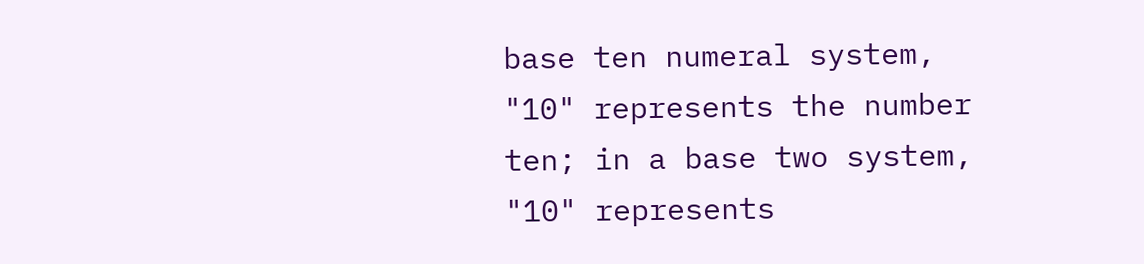base ten numeral system, "10" represents the number ten; in a base two system, "10" represents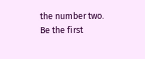the number two.
Be the first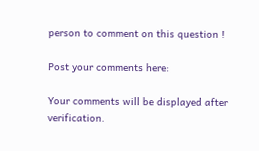person to comment on this question !

Post your comments here:

Your comments will be displayed after verification.